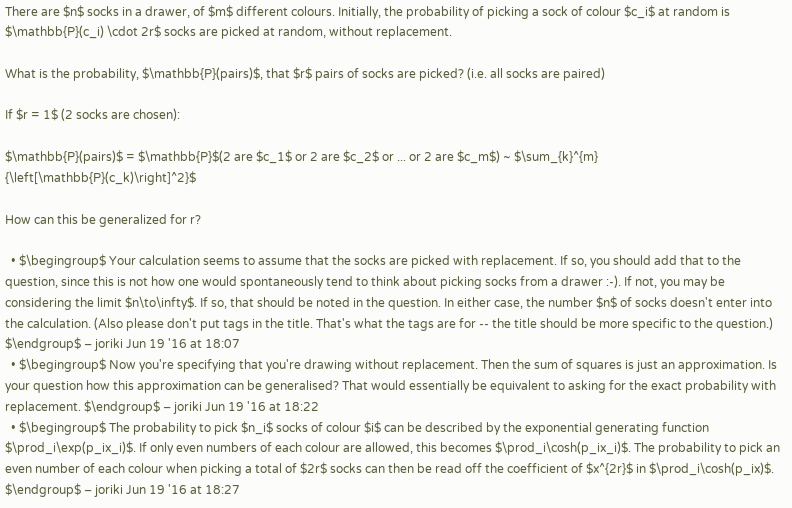There are $n$ socks in a drawer, of $m$ different colours. Initially, the probability of picking a sock of colour $c_i$ at random is $\mathbb{P}(c_i) \cdot 2r$ socks are picked at random, without replacement.

What is the probability, $\mathbb{P}(pairs)$, that $r$ pairs of socks are picked? (i.e. all socks are paired)

If $r = 1$ (2 socks are chosen):

$\mathbb{P}(pairs)$ = $\mathbb{P}$(2 are $c_1$ or 2 are $c_2$ or ... or 2 are $c_m$) ~ $\sum_{k}^{m} {\left[\mathbb{P}(c_k)\right]^2}$

How can this be generalized for r?

  • $\begingroup$ Your calculation seems to assume that the socks are picked with replacement. If so, you should add that to the question, since this is not how one would spontaneously tend to think about picking socks from a drawer :-). If not, you may be considering the limit $n\to\infty$. If so, that should be noted in the question. In either case, the number $n$ of socks doesn't enter into the calculation. (Also please don't put tags in the title. That's what the tags are for -- the title should be more specific to the question.) $\endgroup$ – joriki Jun 19 '16 at 18:07
  • $\begingroup$ Now you're specifying that you're drawing without replacement. Then the sum of squares is just an approximation. Is your question how this approximation can be generalised? That would essentially be equivalent to asking for the exact probability with replacement. $\endgroup$ – joriki Jun 19 '16 at 18:22
  • $\begingroup$ The probability to pick $n_i$ socks of colour $i$ can be described by the exponential generating function $\prod_i\exp(p_ix_i)$. If only even numbers of each colour are allowed, this becomes $\prod_i\cosh(p_ix_i)$. The probability to pick an even number of each colour when picking a total of $2r$ socks can then be read off the coefficient of $x^{2r}$ in $\prod_i\cosh(p_ix)$. $\endgroup$ – joriki Jun 19 '16 at 18:27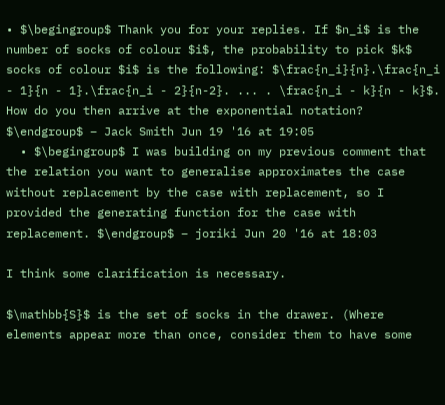• $\begingroup$ Thank you for your replies. If $n_i$ is the number of socks of colour $i$, the probability to pick $k$ socks of colour $i$ is the following: $\frac{n_i}{n}.\frac{n_i - 1}{n - 1}.\frac{n_i - 2}{n-2}. ... . \frac{n_i - k}{n - k}$. How do you then arrive at the exponential notation? $\endgroup$ – Jack Smith Jun 19 '16 at 19:05
  • $\begingroup$ I was building on my previous comment that the relation you want to generalise approximates the case without replacement by the case with replacement, so I provided the generating function for the case with replacement. $\endgroup$ – joriki Jun 20 '16 at 18:03

I think some clarification is necessary.

$\mathbb{S}$ is the set of socks in the drawer. (Where elements appear more than once, consider them to have some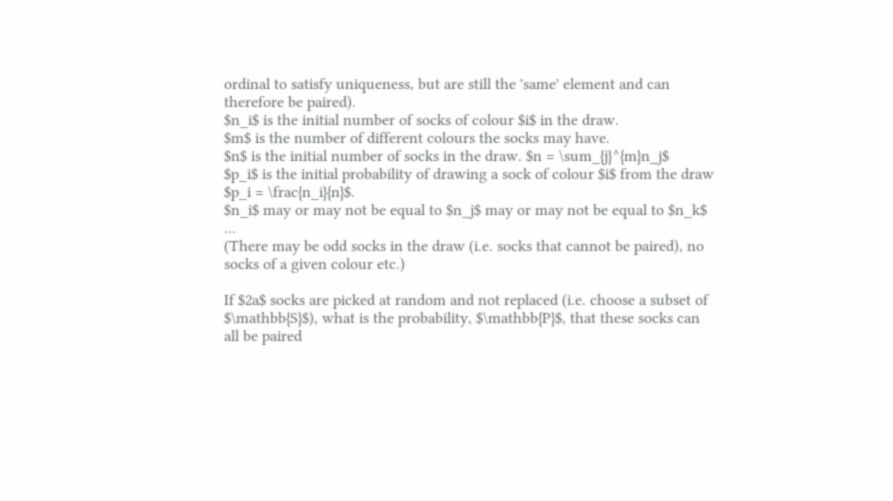ordinal to satisfy uniqueness, but are still the 'same' element and can therefore be paired).
$n_i$ is the initial number of socks of colour $i$ in the draw.
$m$ is the number of different colours the socks may have.
$n$ is the initial number of socks in the draw. $n = \sum_{j}^{m}n_j$
$p_i$ is the initial probability of drawing a sock of colour $i$ from the draw $p_i = \frac{n_i}{n}$.
$n_i$ may or may not be equal to $n_j$ may or may not be equal to $n_k$ ...
(There may be odd socks in the draw (i.e. socks that cannot be paired), no socks of a given colour etc.)

If $2a$ socks are picked at random and not replaced (i.e. choose a subset of $\mathbb{S}$), what is the probability, $\mathbb{P}$, that these socks can all be paired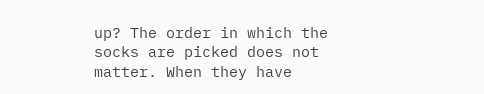up? The order in which the socks are picked does not matter. When they have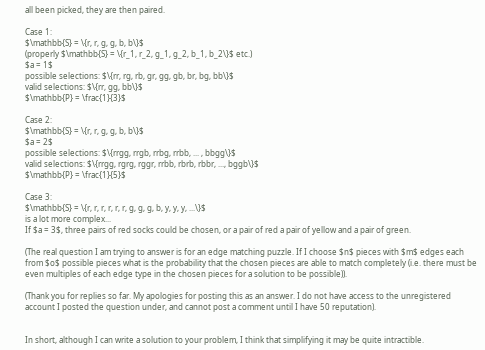all been picked, they are then paired.

Case 1:
$\mathbb{S} = \{r, r, g, g, b, b\}$
(properly $\mathbb{S} = \{r_1, r_2, g_1, g_2, b_1, b_2\}$ etc.)
$a = 1$
possible selections: $\{rr, rg, rb, gr, gg, gb, br, bg, bb\}$
valid selections: $\{rr, gg, bb\}$
$\mathbb{P} = \frac{1}{3}$

Case 2:
$\mathbb{S} = \{r, r, g, g, b, b\}$
$a = 2$
possible selections: $\{rrgg, rrgb, rrbg, rrbb, ... , bbgg\}$
valid selections: $\{rrgg, rgrg, rggr, rrbb, rbrb, rbbr, ..., bggb\}$
$\mathbb{P} = \frac{1}{5}$

Case 3:
$\mathbb{S} = \{r, r, r, r, r, r, g, g, g, b, y, y, y, ...\}$
is a lot more complex...
If $a = 3$, three pairs of red socks could be chosen, or a pair of red a pair of yellow and a pair of green.

(The real question I am trying to answer is for an edge matching puzzle. If I choose $n$ pieces with $m$ edges each from $o$ possible pieces what is the probability that the chosen pieces are able to match completely (i.e. there must be even multiples of each edge type in the chosen pieces for a solution to be possible)).

(Thank you for replies so far. My apologies for posting this as an answer. I do not have access to the unregistered account I posted the question under, and cannot post a comment until I have 50 reputation).


In short, although I can write a solution to your problem, I think that simplifying it may be quite intractible.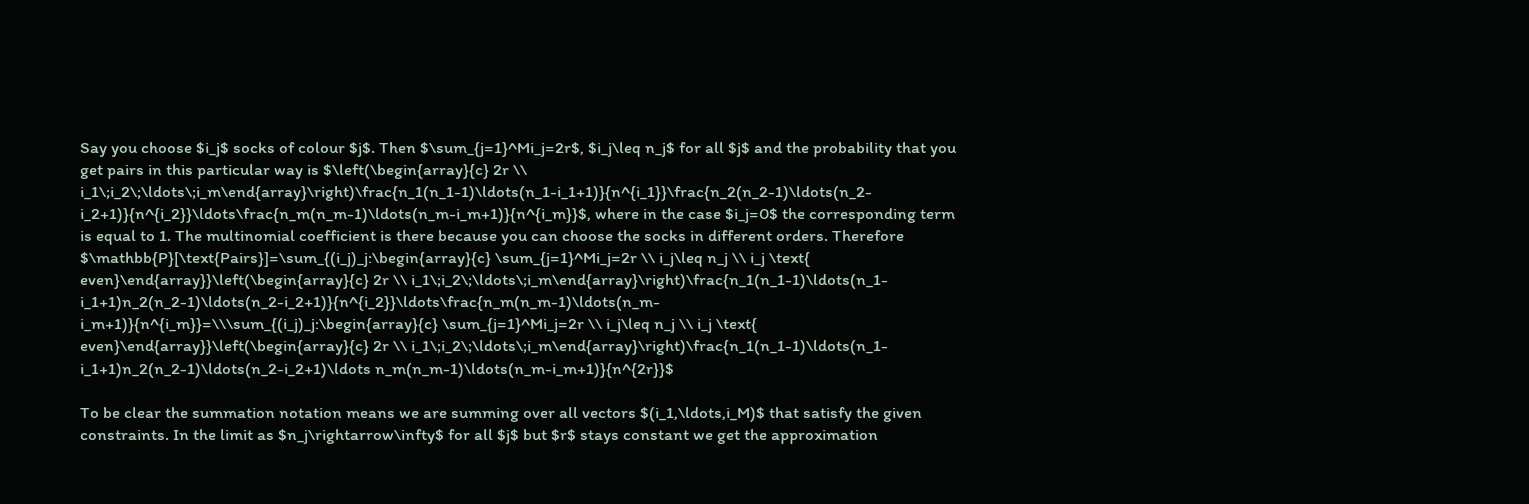Say you choose $i_j$ socks of colour $j$. Then $\sum_{j=1}^Mi_j=2r$, $i_j\leq n_j$ for all $j$ and the probability that you get pairs in this particular way is $\left(\begin{array}{c} 2r \\ i_1\;i_2\;\ldots\;i_m\end{array}\right)\frac{n_1(n_1-1)\ldots(n_1-i_1+1)}{n^{i_1}}\frac{n_2(n_2-1)\ldots(n_2-i_2+1)}{n^{i_2}}\ldots\frac{n_m(n_m-1)\ldots(n_m-i_m+1)}{n^{i_m}}$, where in the case $i_j=0$ the corresponding term is equal to 1. The multinomial coefficient is there because you can choose the socks in different orders. Therefore $\mathbb{P}[\text{Pairs}]=\sum_{(i_j)_j:\begin{array}{c} \sum_{j=1}^Mi_j=2r \\ i_j\leq n_j \\ i_j \text{ even}\end{array}}\left(\begin{array}{c} 2r \\ i_1\;i_2\;\ldots\;i_m\end{array}\right)\frac{n_1(n_1-1)\ldots(n_1-i_1+1)n_2(n_2-1)\ldots(n_2-i_2+1)}{n^{i_2}}\ldots\frac{n_m(n_m-1)\ldots(n_m-i_m+1)}{n^{i_m}}=\\\sum_{(i_j)_j:\begin{array}{c} \sum_{j=1}^Mi_j=2r \\ i_j\leq n_j \\ i_j \text{ even}\end{array}}\left(\begin{array}{c} 2r \\ i_1\;i_2\;\ldots\;i_m\end{array}\right)\frac{n_1(n_1-1)\ldots(n_1-i_1+1)n_2(n_2-1)\ldots(n_2-i_2+1)\ldots n_m(n_m-1)\ldots(n_m-i_m+1)}{n^{2r}}$

To be clear the summation notation means we are summing over all vectors $(i_1,\ldots,i_M)$ that satisfy the given constraints. In the limit as $n_j\rightarrow\infty$ for all $j$ but $r$ stays constant we get the approximation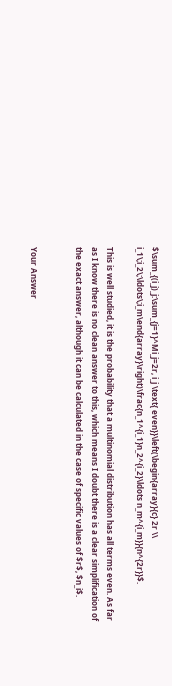$\sum_{(i_j)_j:\sum_{j=1}^Mi_j=2r, i_j \text{ even}}\left(\begin{array}{c} 2r \\ i_1\;i_2\;\ldots\;i_m\end{array}\right)\frac{n_1^{i_1}n_2^{i_2}\ldots n_m^{i_m}}{n^{2r}}$.

This is well studied, it is the probability that a multinomial distribution has all terms even. As far as I know there is no clean answer to this, which means I doubt there is a clear simplification of the exact answer, although it can be calculated in the case of specific values of $r$, $n_i$.


Your Answer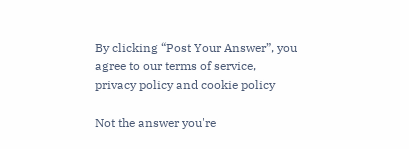By clicking “Post Your Answer”, you agree to our terms of service, privacy policy and cookie policy

Not the answer you're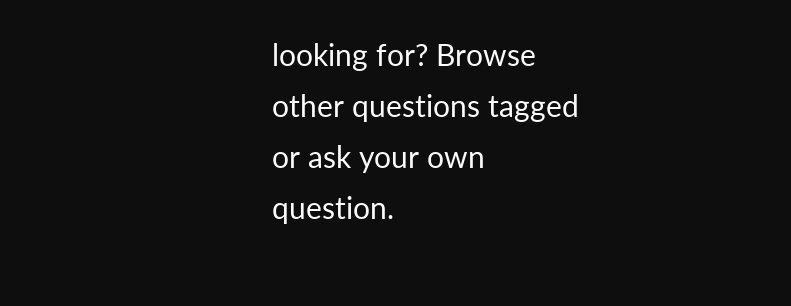looking for? Browse other questions tagged or ask your own question.